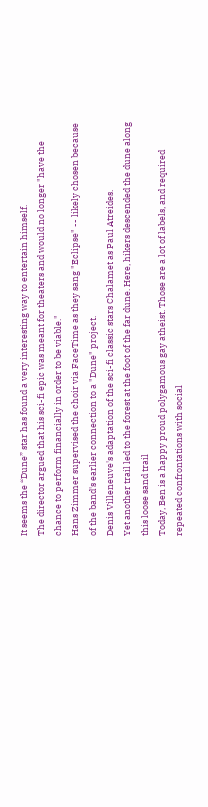It seems the “Dune” star has found a very interesting way to entertain himself.
The director argued that his sci-fi epic was meant for theaters and would no longer "have the chance to perform financially in order to be viable."
Hans Zimmer supervised the choir via FaceTime as they sang "Eclipse" -- likely chosen because of the band's earlier connection to a "Dune" project.
Denis Villeneuve's adaptation of the sci-fi classic stars Chalamet as Paul Atreides.
Yet another trail led to the forest at the foot of the far dune. Here, hikers descended the dune along this loose sand trail
Today, Ben is a happy proud polygamous gay atheist. Those are a lot of labels, and required repeated confrontations with social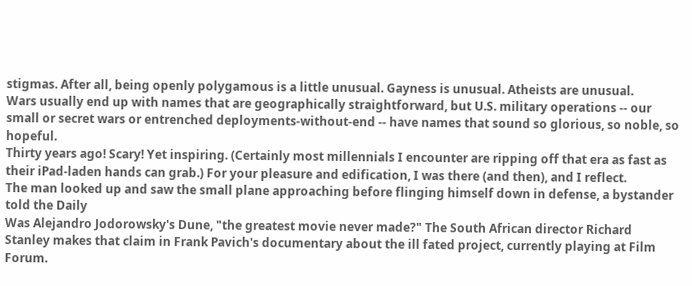stigmas. After all, being openly polygamous is a little unusual. Gayness is unusual. Atheists are unusual.
Wars usually end up with names that are geographically straightforward, but U.S. military operations -- our small or secret wars or entrenched deployments-without-end -- have names that sound so glorious, so noble, so hopeful.
Thirty years ago! Scary! Yet inspiring. (Certainly most millennials I encounter are ripping off that era as fast as their iPad-laden hands can grab.) For your pleasure and edification, I was there (and then), and I reflect.
The man looked up and saw the small plane approaching before flinging himself down in defense, a bystander told the Daily
Was Alejandro Jodorowsky's Dune, "the greatest movie never made?" The South African director Richard Stanley makes that claim in Frank Pavich's documentary about the ill fated project, currently playing at Film Forum.